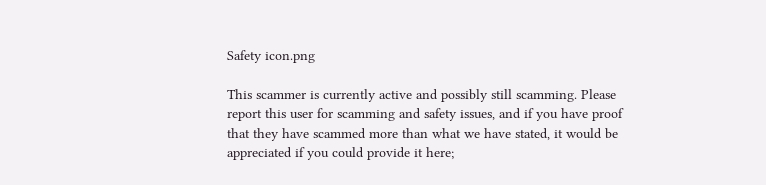Safety icon.png

This scammer is currently active and possibly still scamming. Please report this user for scamming and safety issues, and if you have proof that they have scammed more than what we have stated, it would be appreciated if you could provide it here;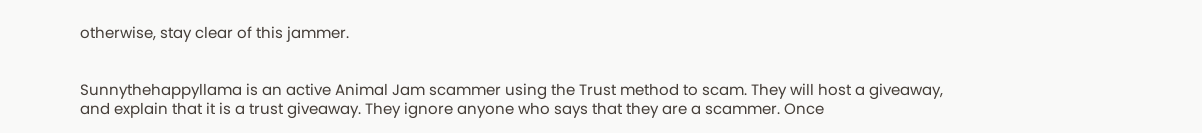otherwise, stay clear of this jammer.


Sunnythehappyllama is an active Animal Jam scammer using the Trust method to scam. They will host a giveaway, and explain that it is a trust giveaway. They ignore anyone who says that they are a scammer. Once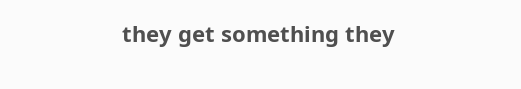they get something they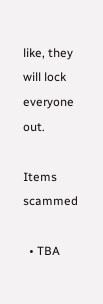like, they will lock everyone out.

Items scammed

  • TBA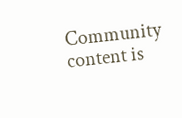Community content is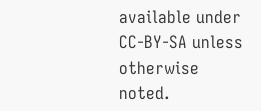available under CC-BY-SA unless otherwise noted.